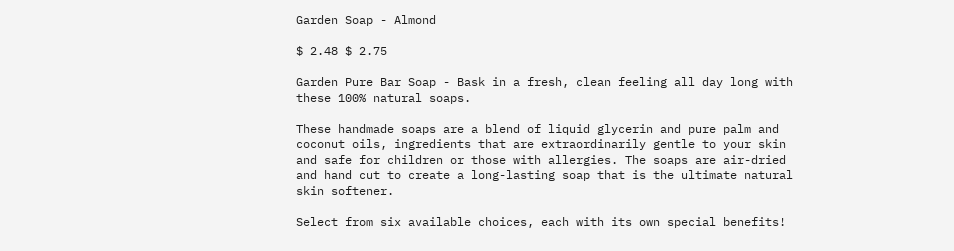Garden Soap - Almond

$ 2.48 $ 2.75

Garden Pure Bar Soap - Bask in a fresh, clean feeling all day long with these 100% natural soaps.

These handmade soaps are a blend of liquid glycerin and pure palm and coconut oils, ingredients that are extraordinarily gentle to your skin and safe for children or those with allergies. The soaps are air-dried and hand cut to create a long-lasting soap that is the ultimate natural skin softener.

Select from six available choices, each with its own special benefits!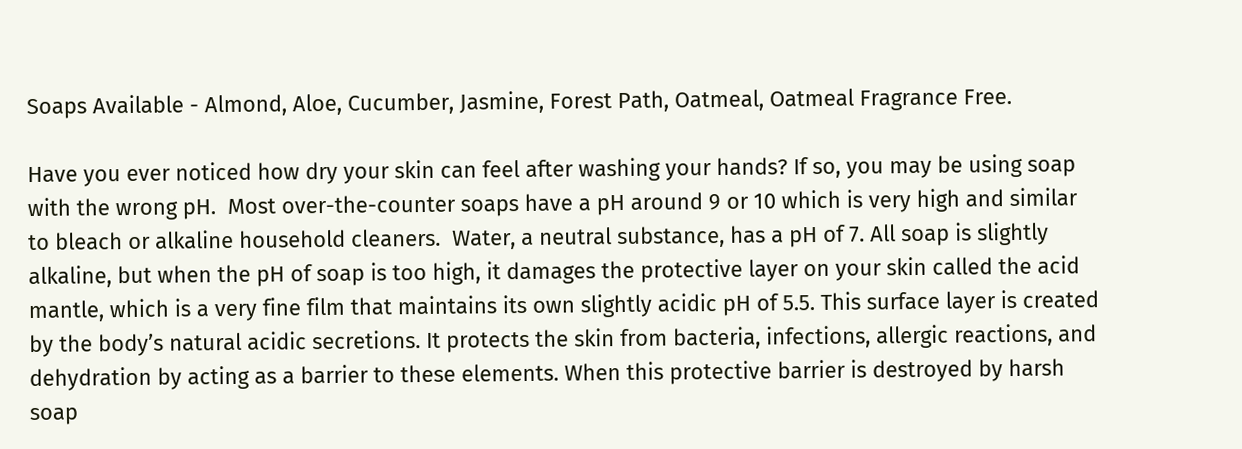Soaps Available - Almond, Aloe, Cucumber, Jasmine, Forest Path, Oatmeal, Oatmeal Fragrance Free.

Have you ever noticed how dry your skin can feel after washing your hands? If so, you may be using soap with the wrong pH.  Most over-the-counter soaps have a pH around 9 or 10 which is very high and similar to bleach or alkaline household cleaners.  Water, a neutral substance, has a pH of 7. All soap is slightly alkaline, but when the pH of soap is too high, it damages the protective layer on your skin called the acid mantle, which is a very fine film that maintains its own slightly acidic pH of 5.5. This surface layer is created by the body’s natural acidic secretions. It protects the skin from bacteria, infections, allergic reactions, and dehydration by acting as a barrier to these elements. When this protective barrier is destroyed by harsh soap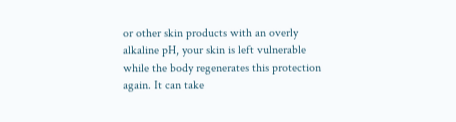or other skin products with an overly alkaline pH, your skin is left vulnerable while the body regenerates this protection again. It can take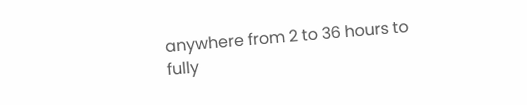anywhere from 2 to 36 hours to fully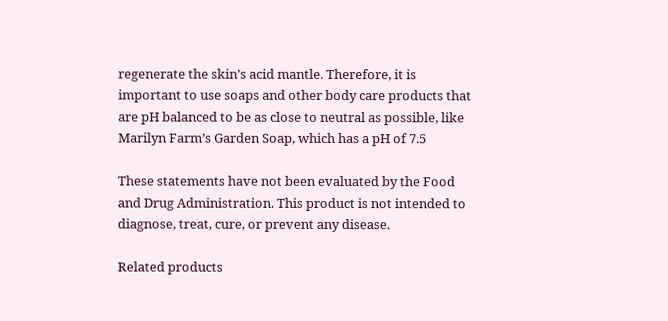regenerate the skin’s acid mantle. Therefore, it is important to use soaps and other body care products that are pH balanced to be as close to neutral as possible, like Marilyn Farm’s Garden Soap, which has a pH of 7.5

These statements have not been evaluated by the Food and Drug Administration. This product is not intended to diagnose, treat, cure, or prevent any disease.

Related products